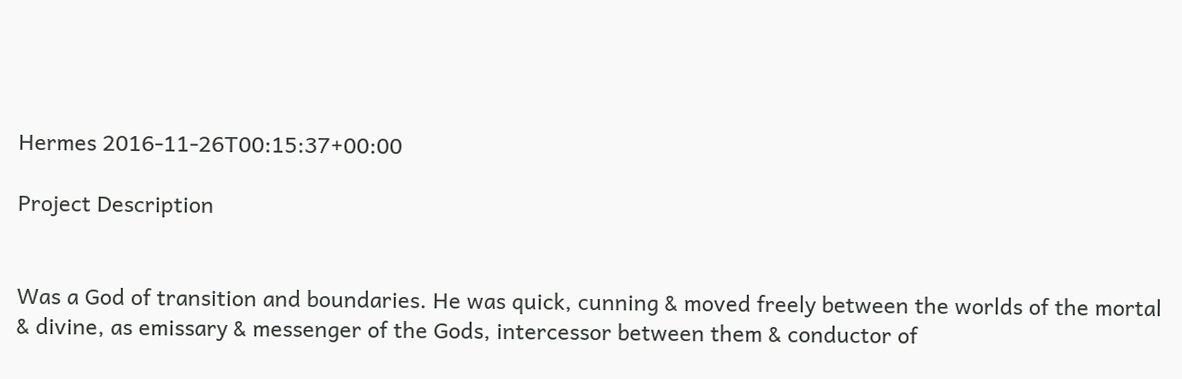Hermes 2016-11-26T00:15:37+00:00

Project Description


Was a God of transition and boundaries. He was quick, cunning & moved freely between the worlds of the mortal & divine, as emissary & messenger of the Gods, intercessor between them & conductor of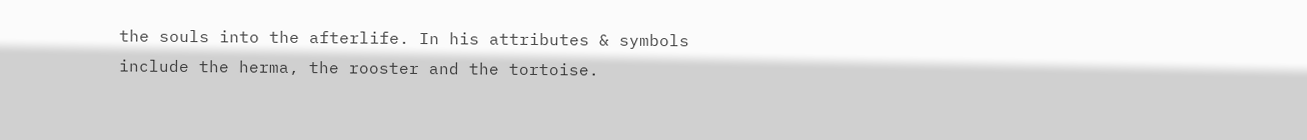the souls into the afterlife. In his attributes & symbols include the herma, the rooster and the tortoise.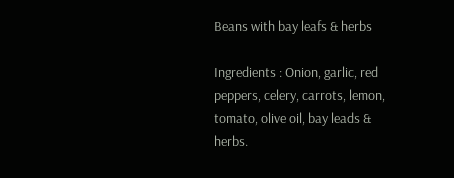Beans with bay leafs & herbs

Ingredients : Onion, garlic, red peppers, celery, carrots, lemon, tomato, olive oil, bay leads & herbs.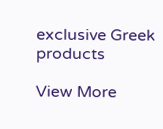exclusive Greek products

View More